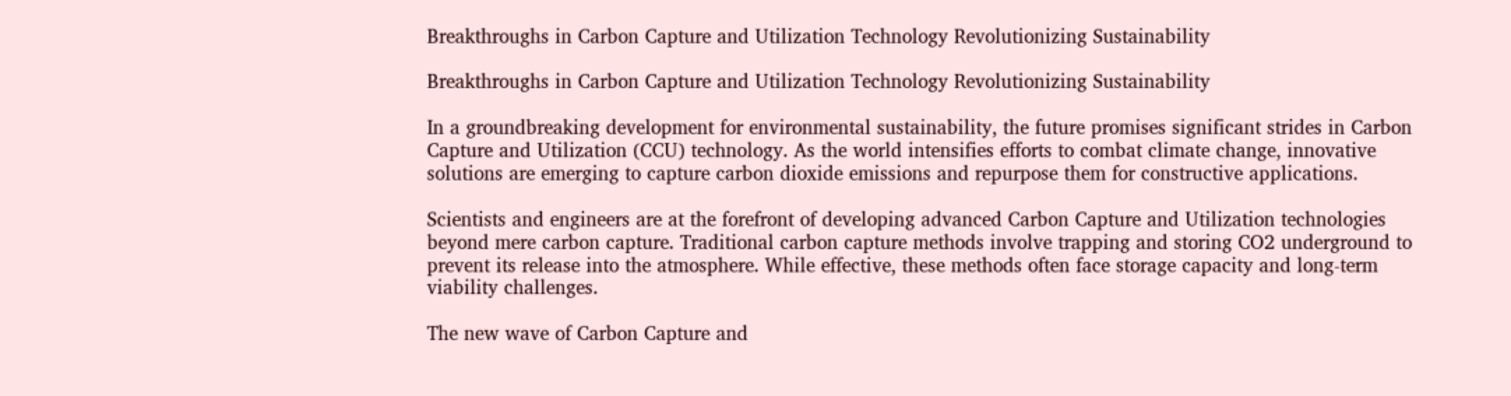Breakthroughs in Carbon Capture and Utilization Technology Revolutionizing Sustainability

Breakthroughs in Carbon Capture and Utilization Technology Revolutionizing Sustainability

In a groundbreaking development for environmental sustainability, the future promises significant strides in Carbon Capture and Utilization (CCU) technology. As the world intensifies efforts to combat climate change, innovative solutions are emerging to capture carbon dioxide emissions and repurpose them for constructive applications.

Scientists and engineers are at the forefront of developing advanced Carbon Capture and Utilization technologies beyond mere carbon capture. Traditional carbon capture methods involve trapping and storing CO2 underground to prevent its release into the atmosphere. While effective, these methods often face storage capacity and long-term viability challenges.

The new wave of Carbon Capture and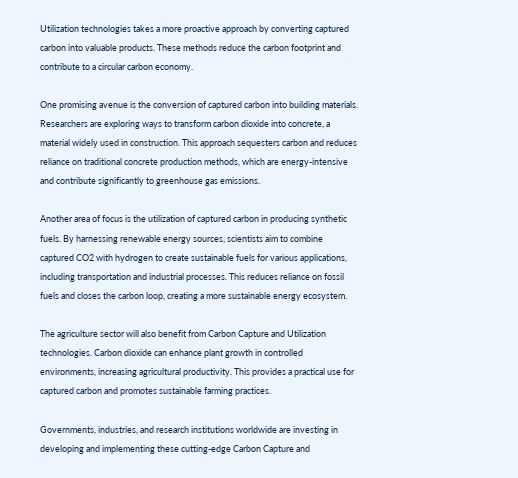Utilization technologies takes a more proactive approach by converting captured carbon into valuable products. These methods reduce the carbon footprint and contribute to a circular carbon economy.

One promising avenue is the conversion of captured carbon into building materials. Researchers are exploring ways to transform carbon dioxide into concrete, a material widely used in construction. This approach sequesters carbon and reduces reliance on traditional concrete production methods, which are energy-intensive and contribute significantly to greenhouse gas emissions.

Another area of focus is the utilization of captured carbon in producing synthetic fuels. By harnessing renewable energy sources, scientists aim to combine captured CO2 with hydrogen to create sustainable fuels for various applications, including transportation and industrial processes. This reduces reliance on fossil fuels and closes the carbon loop, creating a more sustainable energy ecosystem.

The agriculture sector will also benefit from Carbon Capture and Utilization technologies. Carbon dioxide can enhance plant growth in controlled environments, increasing agricultural productivity. This provides a practical use for captured carbon and promotes sustainable farming practices.

Governments, industries, and research institutions worldwide are investing in developing and implementing these cutting-edge Carbon Capture and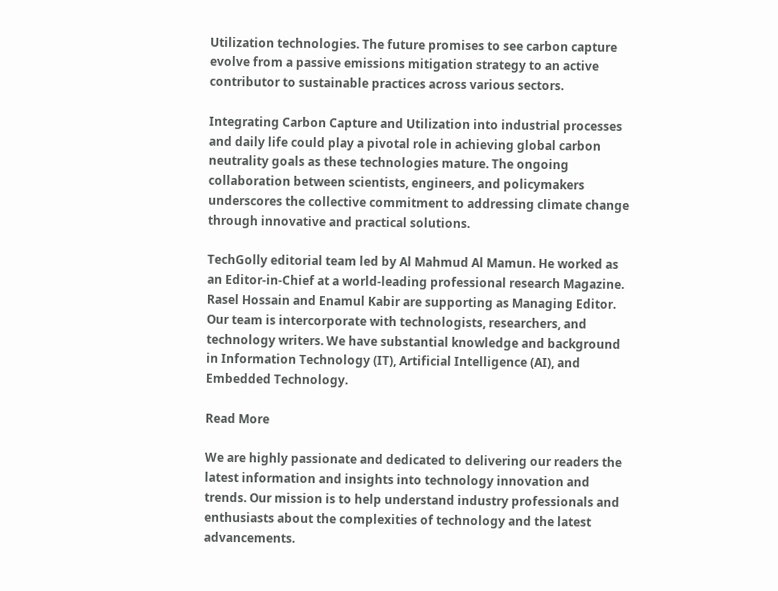Utilization technologies. The future promises to see carbon capture evolve from a passive emissions mitigation strategy to an active contributor to sustainable practices across various sectors.

Integrating Carbon Capture and Utilization into industrial processes and daily life could play a pivotal role in achieving global carbon neutrality goals as these technologies mature. The ongoing collaboration between scientists, engineers, and policymakers underscores the collective commitment to addressing climate change through innovative and practical solutions.

TechGolly editorial team led by Al Mahmud Al Mamun. He worked as an Editor-in-Chief at a world-leading professional research Magazine. Rasel Hossain and Enamul Kabir are supporting as Managing Editor. Our team is intercorporate with technologists, researchers, and technology writers. We have substantial knowledge and background in Information Technology (IT), Artificial Intelligence (AI), and Embedded Technology.

Read More

We are highly passionate and dedicated to delivering our readers the latest information and insights into technology innovation and trends. Our mission is to help understand industry professionals and enthusiasts about the complexities of technology and the latest advancements.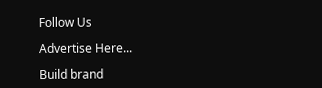Follow Us

Advertise Here...

Build brand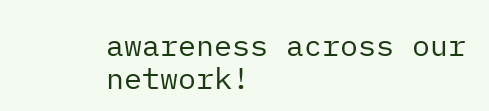awareness across our network!